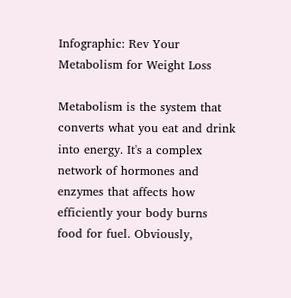Infographic: Rev Your Metabolism for Weight Loss

Metabolism is the system that converts what you eat and drink into energy. It's a complex network of hormones and enzymes that affects how efficiently your body burns food for fuel. Obviously,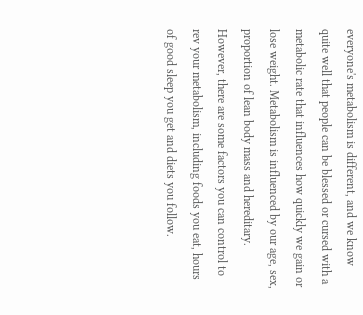everyone's metabolism is different, and we know quite well that people can be blessed or cursed with a metabolic rate that influences how quickly we gain or lose weight. Metabolism is influenced by our age, sex, proportion of lean body mass and hereditary. However, there are some factors you can control to rev your metabolism, including foods you eat, hours of good sleep you get and diets you follow.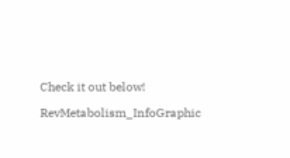Check it out below!

RevMetabolism_InfoGraphic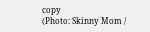copy
(Photo: Skinny Mom /